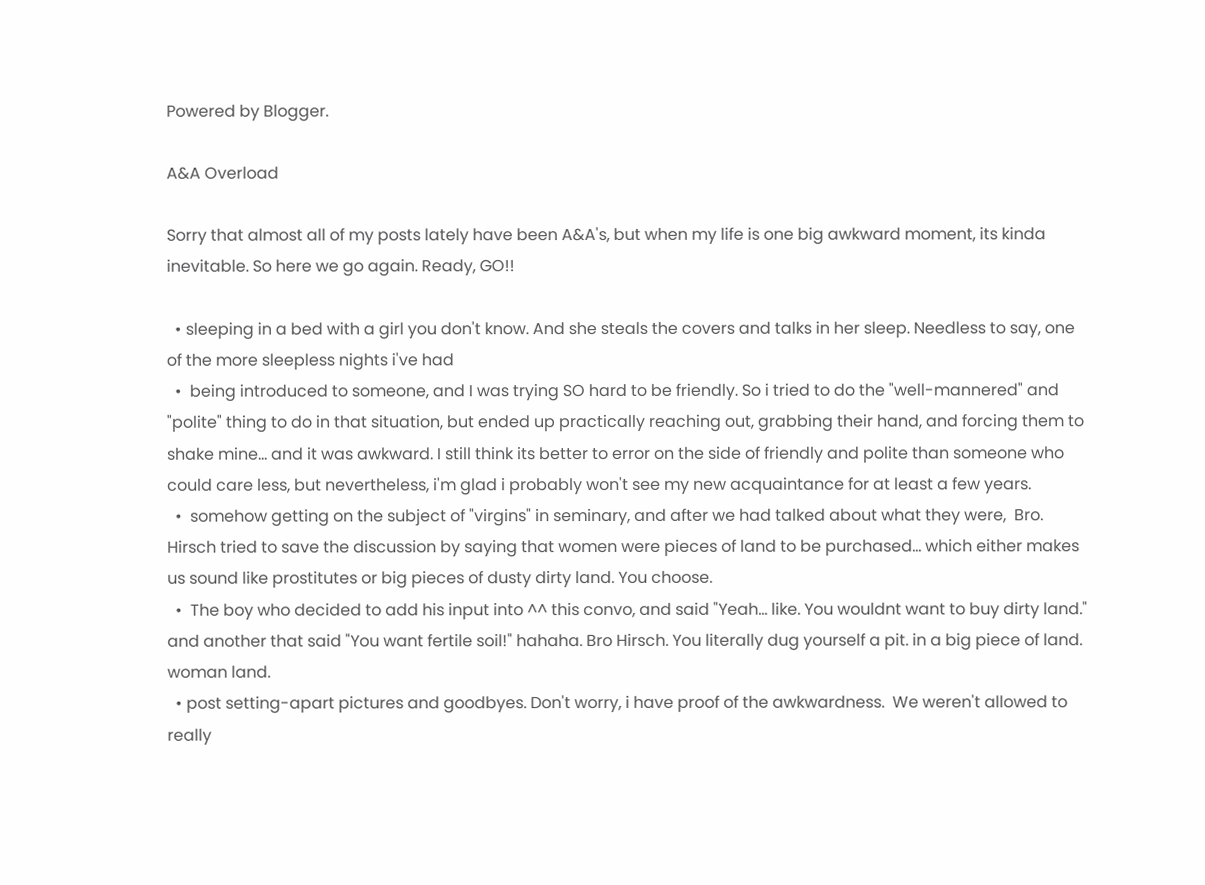Powered by Blogger.

A&A Overload

Sorry that almost all of my posts lately have been A&A's, but when my life is one big awkward moment, its kinda inevitable. So here we go again. Ready, GO!!

  • sleeping in a bed with a girl you don't know. And she steals the covers and talks in her sleep. Needless to say, one of the more sleepless nights i've had
  •  being introduced to someone, and I was trying SO hard to be friendly. So i tried to do the "well-mannered" and "polite" thing to do in that situation, but ended up practically reaching out, grabbing their hand, and forcing them to shake mine... and it was awkward. I still think its better to error on the side of friendly and polite than someone who could care less, but nevertheless, i'm glad i probably won't see my new acquaintance for at least a few years.
  •  somehow getting on the subject of "virgins" in seminary, and after we had talked about what they were,  Bro. Hirsch tried to save the discussion by saying that women were pieces of land to be purchased... which either makes us sound like prostitutes or big pieces of dusty dirty land. You choose.
  •  The boy who decided to add his input into ^^ this convo, and said "Yeah... like. You wouldnt want to buy dirty land." and another that said "You want fertile soil!" hahaha. Bro Hirsch. You literally dug yourself a pit. in a big piece of land. woman land.
  • post setting-apart pictures and goodbyes. Don't worry, i have proof of the awkwardness.  We weren't allowed to really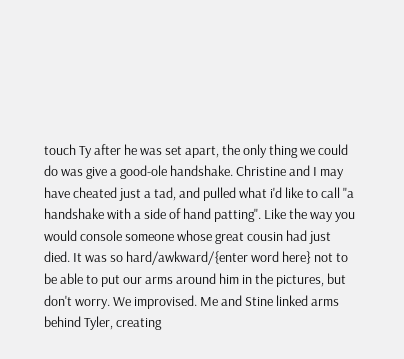touch Ty after he was set apart, the only thing we could do was give a good-ole handshake. Christine and I may have cheated just a tad, and pulled what i'd like to call "a handshake with a side of hand patting". Like the way you would console someone whose great cousin had just died. It was so hard/awkward/{enter word here} not to be able to put our arms around him in the pictures, but don't worry. We improvised. Me and Stine linked arms behind Tyler, creating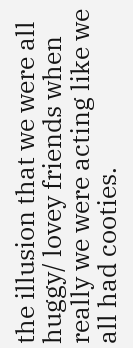the illusion that we were all huggy/ lovey friends when really we were acting like we all had cooties.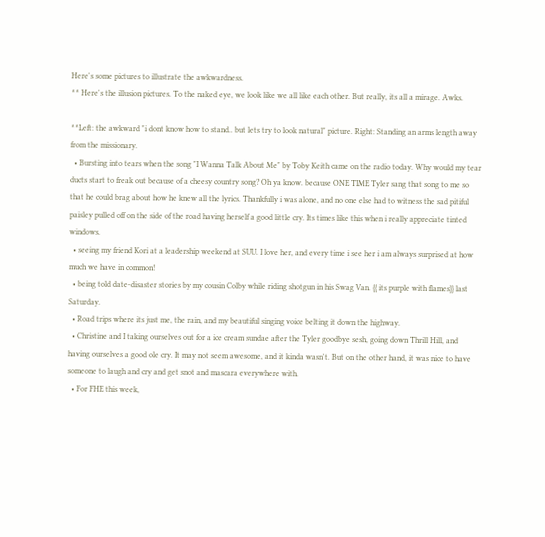Here's some pictures to illustrate the awkwardness.
^^ Here's the illusion pictures. To the naked eye, we look like we all like each other. But really, its all a mirage. Awks.

^^Left: the awkward "i dont know how to stand.. but lets try to look natural" picture. Right: Standing an arms length away from the missionary.
  • Bursting into tears when the song "I Wanna Talk About Me" by Toby Keith came on the radio today. Why would my tear ducts start to freak out because of a cheesy country song? Oh ya know. because ONE TIME Tyler sang that song to me so that he could brag about how he knew all the lyrics. Thankfully i was alone, and no one else had to witness the sad pitiful paisley pulled off on the side of the road having herself a good little cry. Its times like this when i really appreciate tinted windows.
  • seeing my friend Kori at a leadership weekend at SUU. I love her, and every time i see her i am always surprised at how much we have in common!
  • being told date-disaster stories by my cousin Colby while riding shotgun in his Swag Van. {{ its purple with flames}} last Saturday.
  • Road trips where its just me, the rain, and my beautiful singing voice belting it down the highway.
  • Christine and I taking ourselves out for a ice cream sundae after the Tyler goodbye sesh, going down Thrill Hill, and having ourselves a good ole cry. It may not seem awesome, and it kinda wasn't. But on the other hand, it was nice to have someone to laugh and cry and get snot and mascara everywhere with.
  • For FHE this week,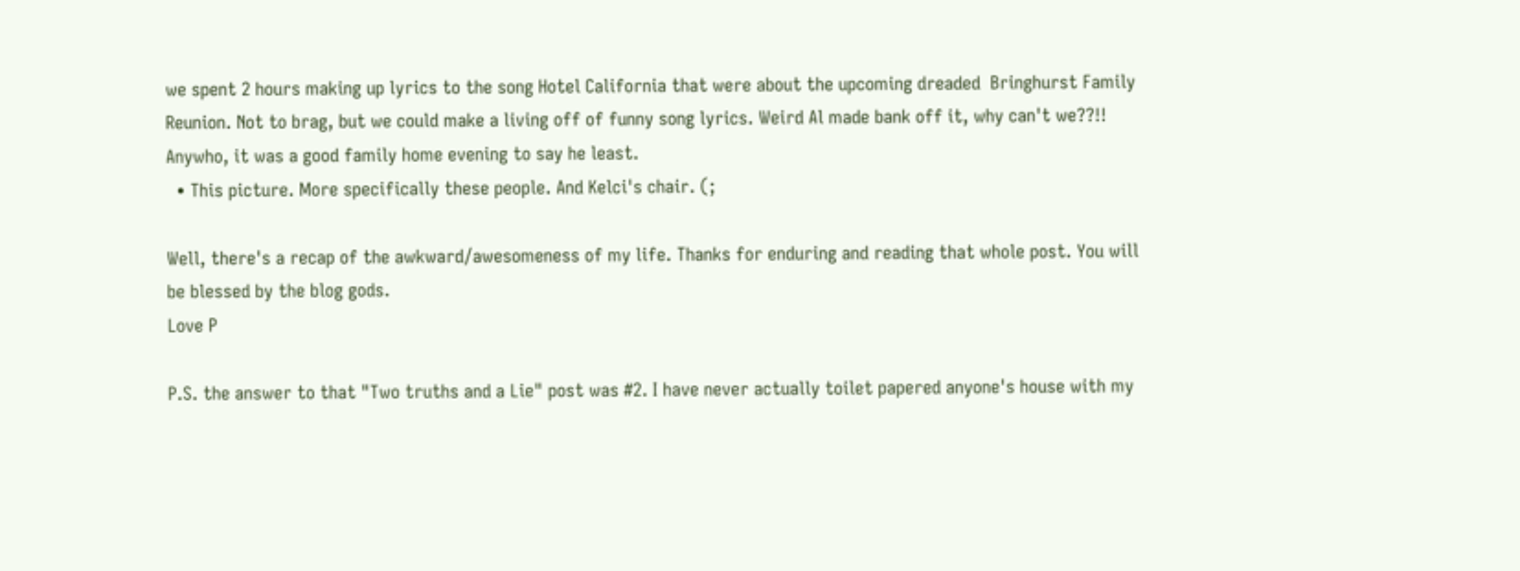we spent 2 hours making up lyrics to the song Hotel California that were about the upcoming dreaded  Bringhurst Family Reunion. Not to brag, but we could make a living off of funny song lyrics. Weird Al made bank off it, why can't we??!! Anywho, it was a good family home evening to say he least.
  • This picture. More specifically these people. And Kelci's chair. (;

Well, there's a recap of the awkward/awesomeness of my life. Thanks for enduring and reading that whole post. You will be blessed by the blog gods.
Love P

P.S. the answer to that "Two truths and a Lie" post was #2. I have never actually toilet papered anyone's house with my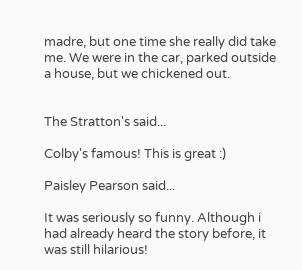madre, but one time she really did take me. We were in the car, parked outside a house, but we chickened out.


The Stratton's said...

Colby's famous! This is great :)

Paisley Pearson said...

It was seriously so funny. Although i had already heard the story before, it was still hilarious!